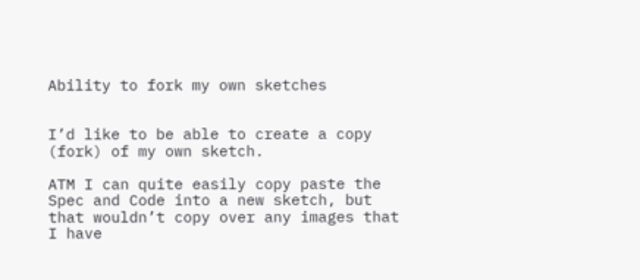Ability to fork my own sketches


I’d like to be able to create a copy (fork) of my own sketch.

ATM I can quite easily copy paste the Spec and Code into a new sketch, but that wouldn’t copy over any images that I have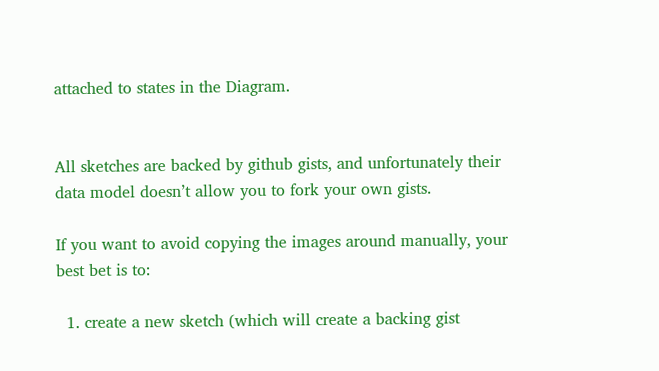attached to states in the Diagram.


All sketches are backed by github gists, and unfortunately their data model doesn’t allow you to fork your own gists.

If you want to avoid copying the images around manually, your best bet is to:

  1. create a new sketch (which will create a backing gist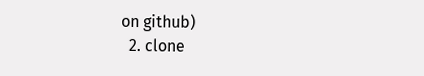on github)
  2. clone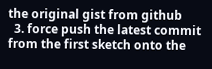the original gist from github
  3. force push the latest commit from the first sketch onto the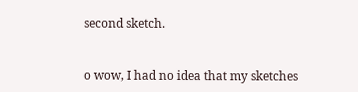second sketch.


o wow, I had no idea that my sketches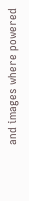and images where powered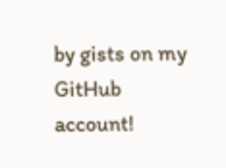by gists on my GitHub account!